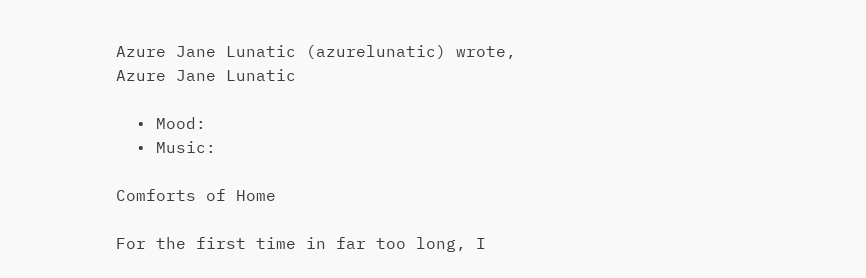Azure Jane Lunatic (azurelunatic) wrote,
Azure Jane Lunatic

  • Mood:
  • Music:

Comforts of Home

For the first time in far too long, I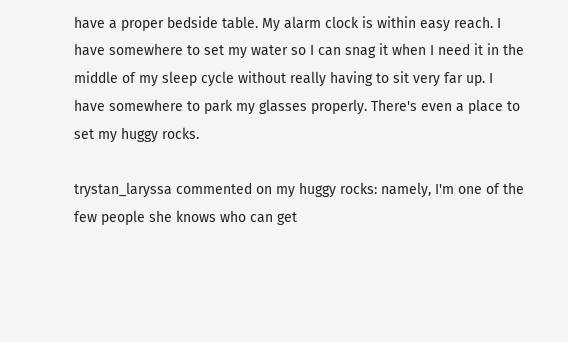have a proper bedside table. My alarm clock is within easy reach. I have somewhere to set my water so I can snag it when I need it in the middle of my sleep cycle without really having to sit very far up. I have somewhere to park my glasses properly. There's even a place to set my huggy rocks.

trystan_laryssa commented on my huggy rocks: namely, I'm one of the few people she knows who can get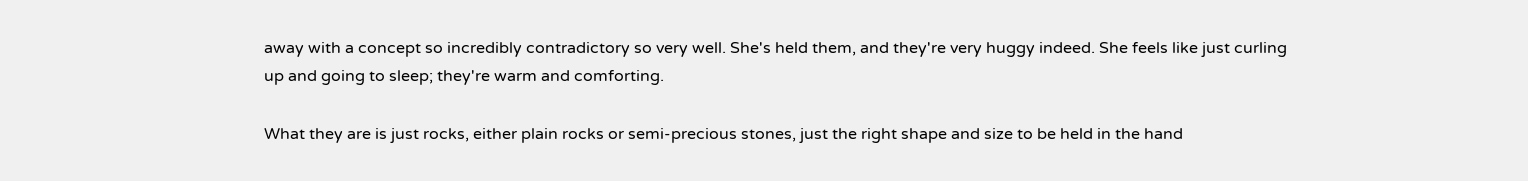away with a concept so incredibly contradictory so very well. She's held them, and they're very huggy indeed. She feels like just curling up and going to sleep; they're warm and comforting.

What they are is just rocks, either plain rocks or semi-precious stones, just the right shape and size to be held in the hand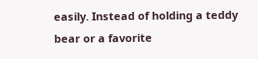easily. Instead of holding a teddy bear or a favorite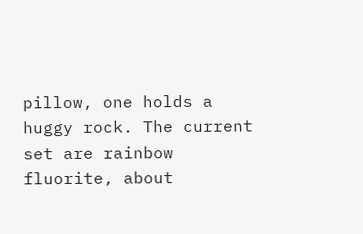pillow, one holds a huggy rock. The current set are rainbow fluorite, about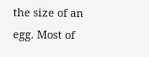the size of an egg. Most of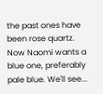the past ones have been rose quartz. Now Naomi wants a blue one, preferably pale blue. We'll see...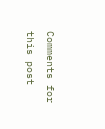Comments for this post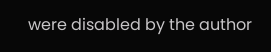were disabled by the author